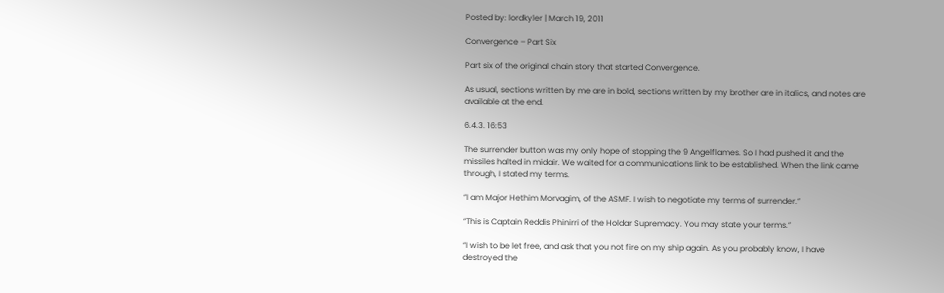Posted by: lordkyler | March 19, 2011

Convergence – Part Six

Part six of the original chain story that started Convergence.

As usual, sections written by me are in bold, sections written by my brother are in italics, and notes are available at the end.

6.4.3. 16:53

The surrender button was my only hope of stopping the 9 Angelflames. So I had pushed it and the missiles halted in midair. We waited for a communications link to be established. When the link came through, I stated my terms.

“I am Major Hethim Morvagim, of the ASMF. I wish to negotiate my terms of surrender.”

“This is Captain Reddis Phinirri of the Holdar Supremacy. You may state your terms.”

“I wish to be let free, and ask that you not fire on my ship again. As you probably know, I have destroyed the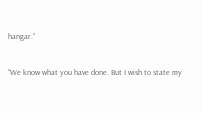hangar.”

“We know what you have done. But I wish to state my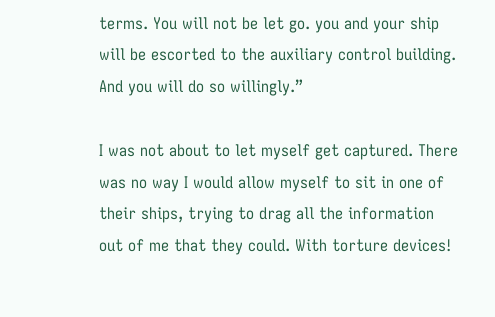terms. You will not be let go. you and your ship will be escorted to the auxiliary control building. And you will do so willingly.”

I was not about to let myself get captured. There was no way I would allow myself to sit in one of their ships, trying to drag all the information out of me that they could. With torture devices!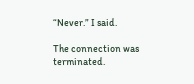“Never.” I said.

The connection was terminated.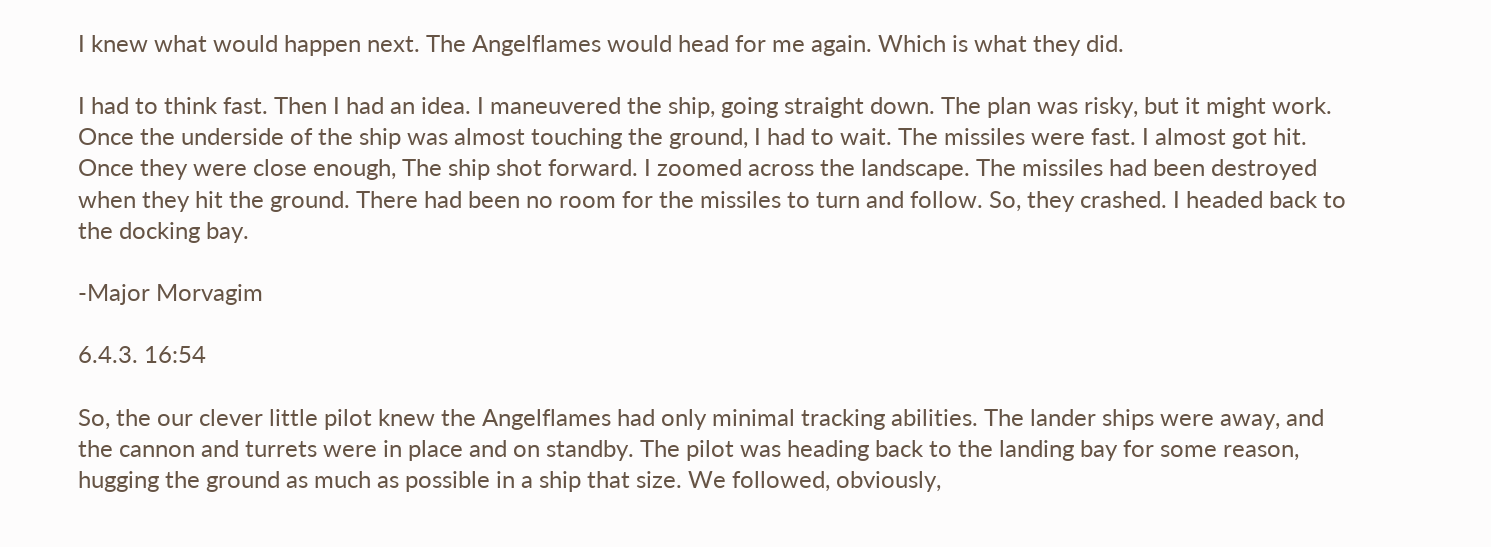I knew what would happen next. The Angelflames would head for me again. Which is what they did.

I had to think fast. Then I had an idea. I maneuvered the ship, going straight down. The plan was risky, but it might work. Once the underside of the ship was almost touching the ground, I had to wait. The missiles were fast. I almost got hit. Once they were close enough, The ship shot forward. I zoomed across the landscape. The missiles had been destroyed when they hit the ground. There had been no room for the missiles to turn and follow. So, they crashed. I headed back to the docking bay.

-Major Morvagim

6.4.3. 16:54

So, the our clever little pilot knew the Angelflames had only minimal tracking abilities. The lander ships were away, and the cannon and turrets were in place and on standby. The pilot was heading back to the landing bay for some reason, hugging the ground as much as possible in a ship that size. We followed, obviously,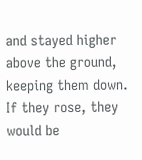and stayed higher above the ground, keeping them down. If they rose, they would be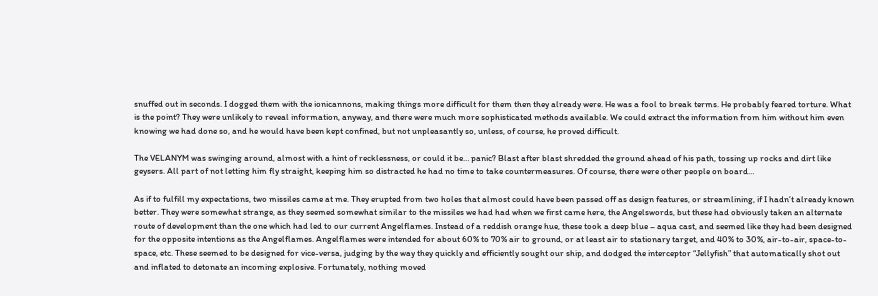snuffed out in seconds. I dogged them with the ionicannons, making things more difficult for them then they already were. He was a fool to break terms. He probably feared torture. What is the point? They were unlikely to reveal information, anyway, and there were much more sophisticated methods available. We could extract the information from him without him even knowing we had done so, and he would have been kept confined, but not unpleasantly so, unless, of course, he proved difficult.

The VELANYM was swinging around, almost with a hint of recklessness, or could it be… panic? Blast after blast shredded the ground ahead of his path, tossing up rocks and dirt like geysers. All part of not letting him fly straight, keeping him so distracted he had no time to take countermeasures. Of course, there were other people on board…

As if to fulfill my expectations, two missiles came at me. They erupted from two holes that almost could have been passed off as design features, or streamlining, if I hadn’t already known better. They were somewhat strange, as they seemed somewhat similar to the missiles we had had when we first came here, the Angelswords, but these had obviously taken an alternate route of development than the one which had led to our current Angelflames. Instead of a reddish orange hue, these took a deep blue – aqua cast, and seemed like they had been designed for the opposite intentions as the Angelflames. Angelflames were intended for about 60% to 70% air to ground, or at least air to stationary target, and 40% to 30%, air-to-air, space-to-space, etc. These seemed to be designed for vice-versa, judging by the way they quickly and efficiently sought our ship, and dodged the interceptor “Jellyfish” that automatically shot out and inflated to detonate an incoming explosive. Fortunately, nothing moved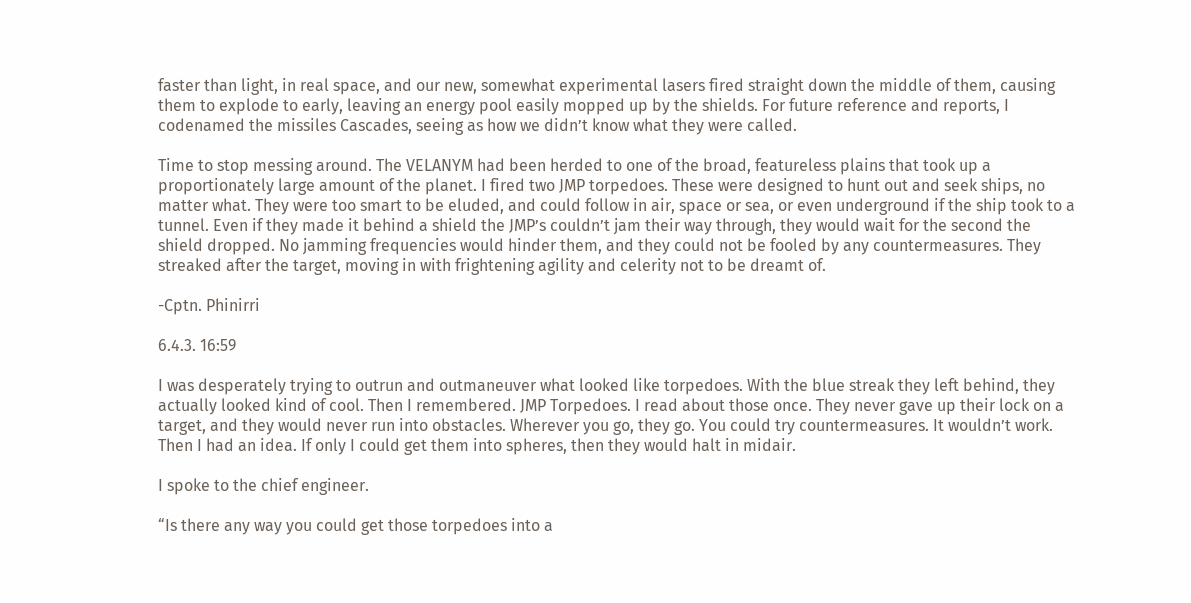faster than light, in real space, and our new, somewhat experimental lasers fired straight down the middle of them, causing them to explode to early, leaving an energy pool easily mopped up by the shields. For future reference and reports, I codenamed the missiles Cascades, seeing as how we didn’t know what they were called.

Time to stop messing around. The VELANYM had been herded to one of the broad, featureless plains that took up a proportionately large amount of the planet. I fired two JMP torpedoes. These were designed to hunt out and seek ships, no matter what. They were too smart to be eluded, and could follow in air, space or sea, or even underground if the ship took to a tunnel. Even if they made it behind a shield the JMP’s couldn’t jam their way through, they would wait for the second the shield dropped. No jamming frequencies would hinder them, and they could not be fooled by any countermeasures. They streaked after the target, moving in with frightening agility and celerity not to be dreamt of.

-Cptn. Phinirri

6.4.3. 16:59

I was desperately trying to outrun and outmaneuver what looked like torpedoes. With the blue streak they left behind, they actually looked kind of cool. Then I remembered. JMP Torpedoes. I read about those once. They never gave up their lock on a target, and they would never run into obstacles. Wherever you go, they go. You could try countermeasures. It wouldn’t work. Then I had an idea. If only I could get them into spheres, then they would halt in midair.

I spoke to the chief engineer.

“Is there any way you could get those torpedoes into a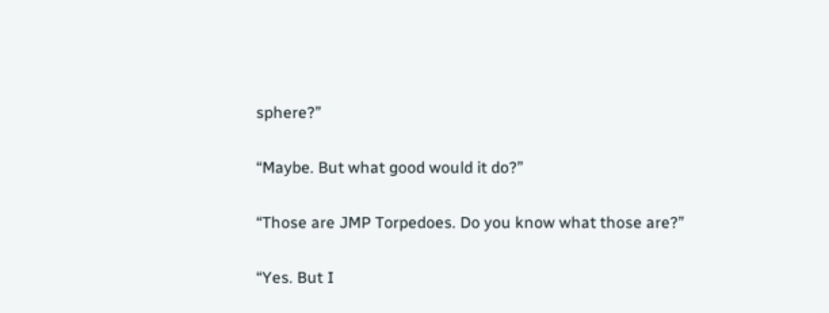sphere?”

“Maybe. But what good would it do?”

“Those are JMP Torpedoes. Do you know what those are?”

“Yes. But I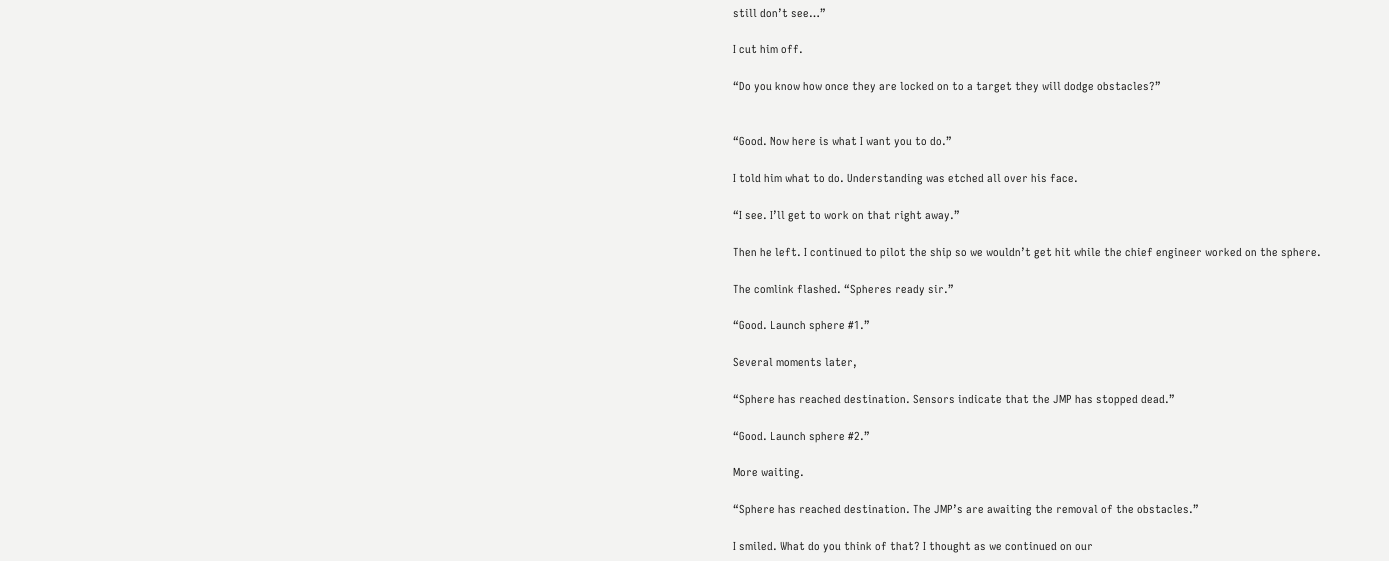still don’t see…”

I cut him off.

“Do you know how once they are locked on to a target they will dodge obstacles?”


“Good. Now here is what I want you to do.”

I told him what to do. Understanding was etched all over his face.

“I see. I’ll get to work on that right away.”

Then he left. I continued to pilot the ship so we wouldn’t get hit while the chief engineer worked on the sphere.

The comlink flashed. “Spheres ready sir.”

“Good. Launch sphere #1.”

Several moments later,

“Sphere has reached destination. Sensors indicate that the JMP has stopped dead.”

“Good. Launch sphere #2.”

More waiting.

“Sphere has reached destination. The JMP’s are awaiting the removal of the obstacles.”

I smiled. What do you think of that? I thought as we continued on our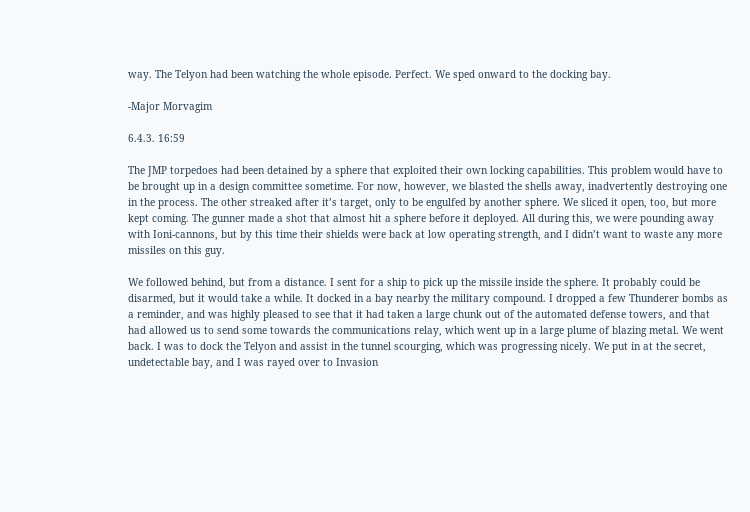way. The Telyon had been watching the whole episode. Perfect. We sped onward to the docking bay.

-Major Morvagim

6.4.3. 16:59

The JMP torpedoes had been detained by a sphere that exploited their own locking capabilities. This problem would have to be brought up in a design committee sometime. For now, however, we blasted the shells away, inadvertently destroying one in the process. The other streaked after it’s target, only to be engulfed by another sphere. We sliced it open, too, but more kept coming. The gunner made a shot that almost hit a sphere before it deployed. All during this, we were pounding away with Ioni-cannons, but by this time their shields were back at low operating strength, and I didn’t want to waste any more missiles on this guy.

We followed behind, but from a distance. I sent for a ship to pick up the missile inside the sphere. It probably could be disarmed, but it would take a while. It docked in a bay nearby the military compound. I dropped a few Thunderer bombs as a reminder, and was highly pleased to see that it had taken a large chunk out of the automated defense towers, and that had allowed us to send some towards the communications relay, which went up in a large plume of blazing metal. We went back. I was to dock the Telyon and assist in the tunnel scourging, which was progressing nicely. We put in at the secret, undetectable bay, and I was rayed over to Invasion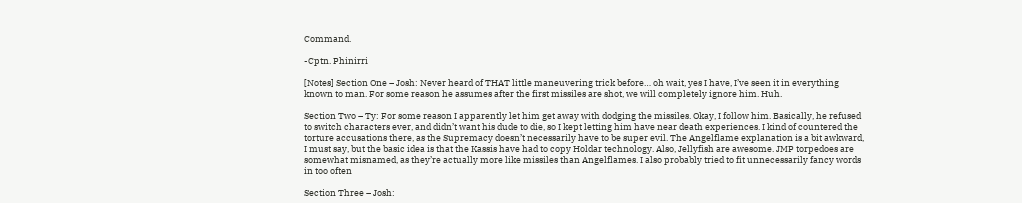Command.

-Cptn. Phinirri

[Notes] Section One – Josh: Never heard of THAT little maneuvering trick before… oh wait, yes I have, I’ve seen it in everything known to man. For some reason he assumes after the first missiles are shot, we will completely ignore him. Huh.

Section Two – Ty: For some reason I apparently let him get away with dodging the missiles. Okay, I follow him. Basically, he refused to switch characters ever, and didn’t want his dude to die, so I kept letting him have near death experiences. I kind of countered the torture accusations there, as the Supremacy doesn’t necessarily have to be super evil. The Angelflame explanation is a bit awkward, I must say, but the basic idea is that the Kassis have had to copy Holdar technology. Also, Jellyfish are awesome. JMP torpedoes are somewhat misnamed, as they’re actually more like missiles than Angelflames. I also probably tried to fit unnecessarily fancy words in too often

Section Three – Josh: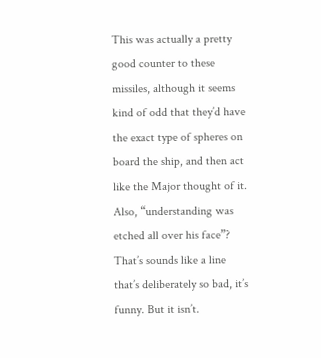This was actually a pretty good counter to these missiles, although it seems kind of odd that they’d have the exact type of spheres on board the ship, and then act like the Major thought of it. Also, “understanding was etched all over his face”? That’s sounds like a line that’s deliberately so bad, it’s funny. But it isn’t.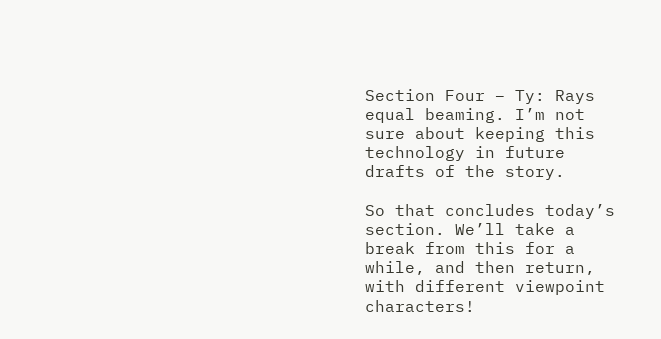Section Four – Ty: Rays equal beaming. I’m not sure about keeping this technology in future drafts of the story.

So that concludes today’s section. We’ll take a break from this for a while, and then return, with different viewpoint characters!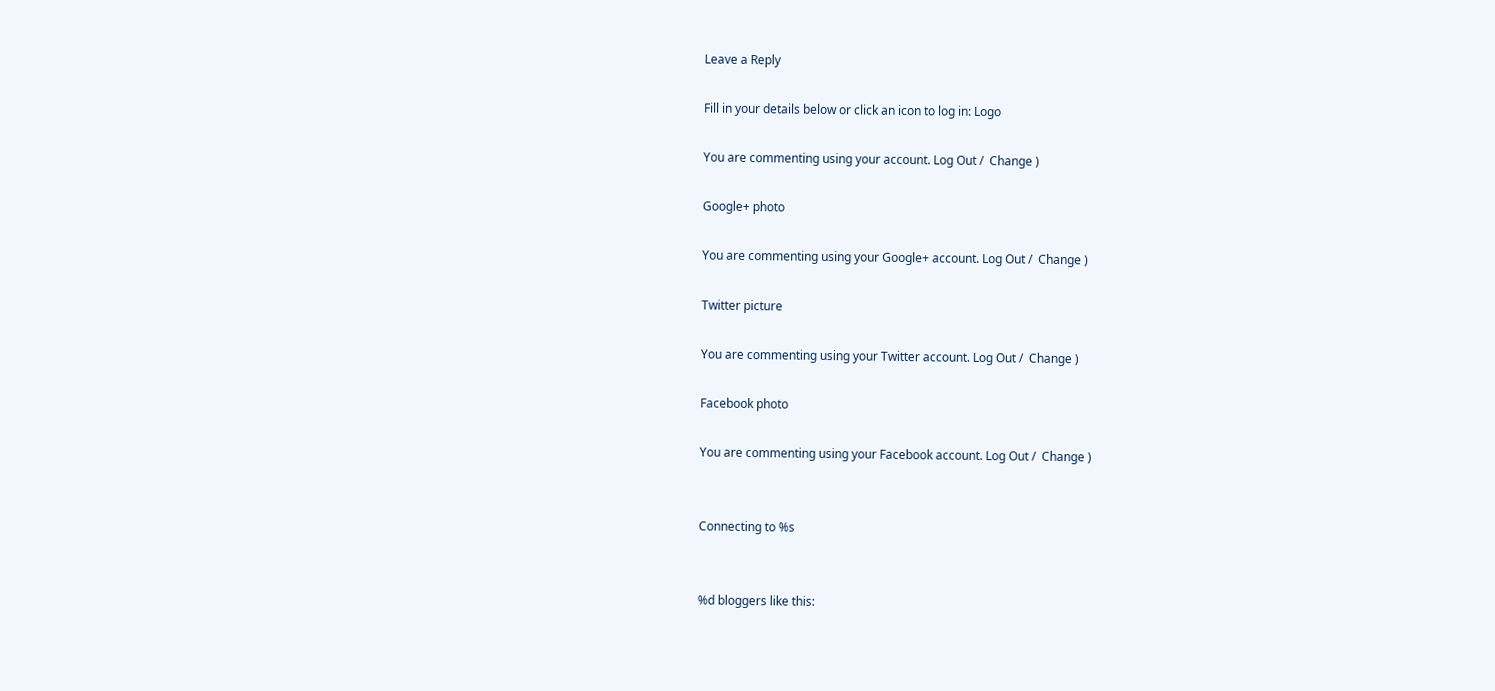Leave a Reply

Fill in your details below or click an icon to log in: Logo

You are commenting using your account. Log Out /  Change )

Google+ photo

You are commenting using your Google+ account. Log Out /  Change )

Twitter picture

You are commenting using your Twitter account. Log Out /  Change )

Facebook photo

You are commenting using your Facebook account. Log Out /  Change )


Connecting to %s


%d bloggers like this: